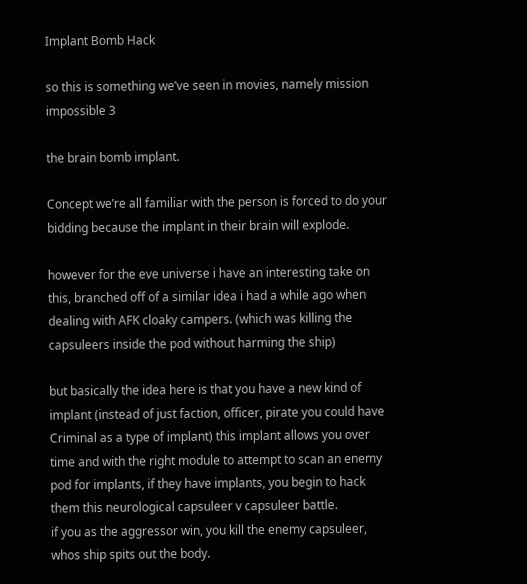Implant Bomb Hack

so this is something we’ve seen in movies, namely mission impossible 3

the brain bomb implant.

Concept we’re all familiar with the person is forced to do your bidding because the implant in their brain will explode.

however for the eve universe i have an interesting take on this, branched off of a similar idea i had a while ago when dealing with AFK cloaky campers. (which was killing the capsuleers inside the pod without harming the ship)

but basically the idea here is that you have a new kind of implant (instead of just faction, officer, pirate you could have Criminal as a type of implant) this implant allows you over time and with the right module to attempt to scan an enemy pod for implants, if they have implants, you begin to hack them this neurological capsuleer v capsuleer battle.
if you as the aggressor win, you kill the enemy capsuleer, whos ship spits out the body.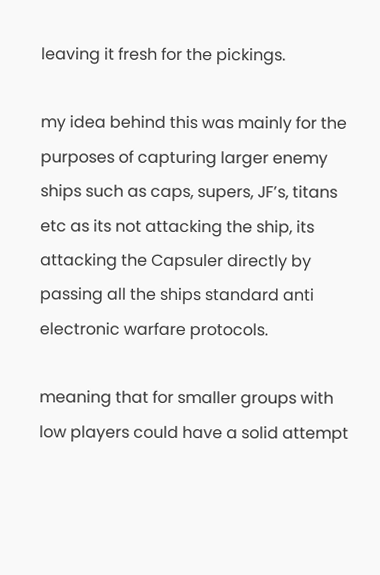leaving it fresh for the pickings.

my idea behind this was mainly for the purposes of capturing larger enemy ships such as caps, supers, JF’s, titans etc as its not attacking the ship, its attacking the Capsuler directly by passing all the ships standard anti electronic warfare protocols.

meaning that for smaller groups with low players could have a solid attempt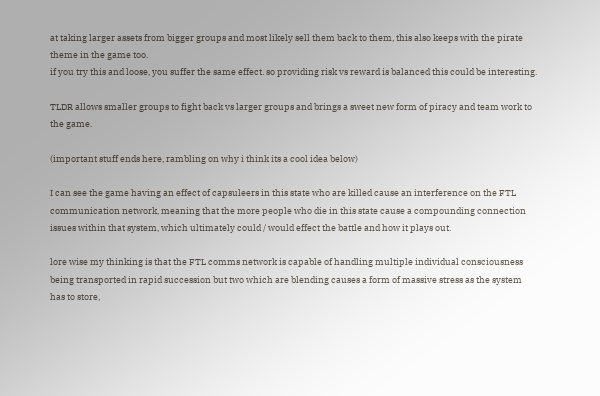at taking larger assets from bigger groups and most likely sell them back to them, this also keeps with the pirate theme in the game too.
if you try this and loose, you suffer the same effect. so providing risk vs reward is balanced this could be interesting.

TLDR allows smaller groups to fight back vs larger groups and brings a sweet new form of piracy and team work to the game.

(important stuff ends here, rambling on why i think its a cool idea below)

I can see the game having an effect of capsuleers in this state who are killed cause an interference on the FTL communication network, meaning that the more people who die in this state cause a compounding connection issues within that system, which ultimately could / would effect the battle and how it plays out.

lore wise my thinking is that the FTL comms network is capable of handling multiple individual consciousness being transported in rapid succession but two which are blending causes a form of massive stress as the system has to store,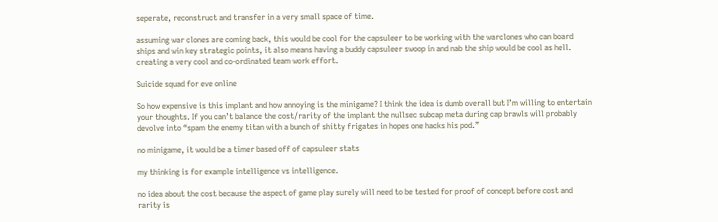seperate, reconstruct and transfer in a very small space of time.

assuming war clones are coming back, this would be cool for the capsuleer to be working with the warclones who can board ships and win key strategic points, it also means having a buddy capsuleer swoop in and nab the ship would be cool as hell.
creating a very cool and co-ordinated team work effort.

Suicide squad for eve online

So how expensive is this implant and how annoying is the minigame? I think the idea is dumb overall but I’m willing to entertain your thoughts. If you can’t balance the cost/rarity of the implant the nullsec subcap meta during cap brawls will probably devolve into “spam the enemy titan with a bunch of shitty frigates in hopes one hacks his pod.”

no minigame, it would be a timer based off of capsuleer stats

my thinking is for example intelligence vs intelligence.

no idea about the cost because the aspect of game play surely will need to be tested for proof of concept before cost and rarity is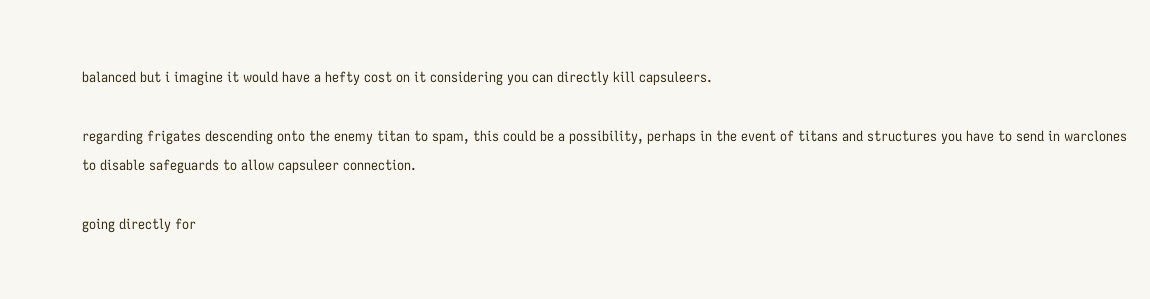balanced but i imagine it would have a hefty cost on it considering you can directly kill capsuleers.

regarding frigates descending onto the enemy titan to spam, this could be a possibility, perhaps in the event of titans and structures you have to send in warclones to disable safeguards to allow capsuleer connection.

going directly for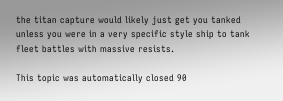the titan capture would likely just get you tanked unless you were in a very specific style ship to tank fleet battles with massive resists.

This topic was automatically closed 90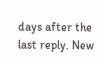days after the last reply. New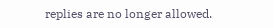replies are no longer allowed.